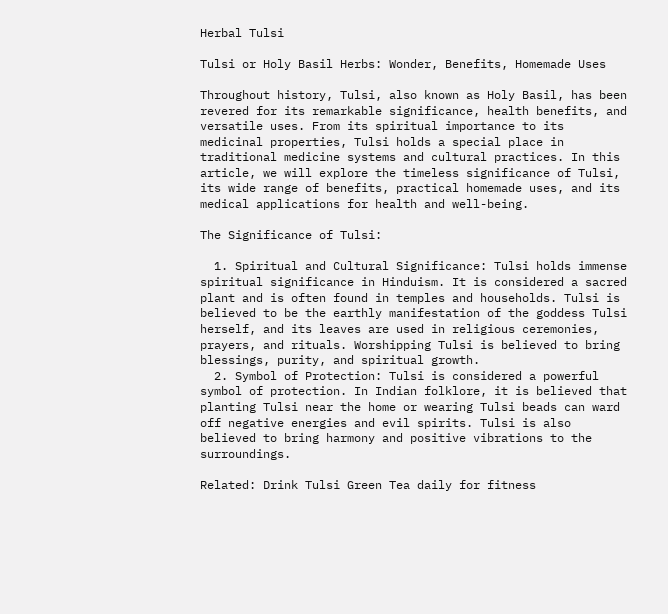Herbal Tulsi

Tulsi or Holy Basil Herbs: Wonder, Benefits, Homemade Uses

Throughout history, Tulsi, also known as Holy Basil, has been revered for its remarkable significance, health benefits, and versatile uses. From its spiritual importance to its medicinal properties, Tulsi holds a special place in traditional medicine systems and cultural practices. In this article, we will explore the timeless significance of Tulsi, its wide range of benefits, practical homemade uses, and its medical applications for health and well-being.

The Significance of Tulsi:

  1. Spiritual and Cultural Significance: Tulsi holds immense spiritual significance in Hinduism. It is considered a sacred plant and is often found in temples and households. Tulsi is believed to be the earthly manifestation of the goddess Tulsi herself, and its leaves are used in religious ceremonies, prayers, and rituals. Worshipping Tulsi is believed to bring blessings, purity, and spiritual growth.
  2. Symbol of Protection: Tulsi is considered a powerful symbol of protection. In Indian folklore, it is believed that planting Tulsi near the home or wearing Tulsi beads can ward off negative energies and evil spirits. Tulsi is also believed to bring harmony and positive vibrations to the surroundings.

Related: Drink Tulsi Green Tea daily for fitness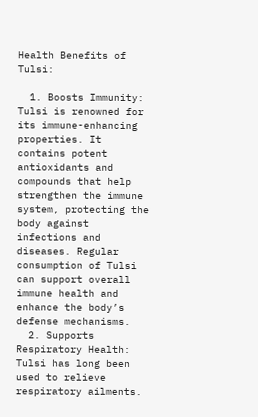Health Benefits of Tulsi:

  1. Boosts Immunity: Tulsi is renowned for its immune-enhancing properties. It contains potent antioxidants and compounds that help strengthen the immune system, protecting the body against infections and diseases. Regular consumption of Tulsi can support overall immune health and enhance the body’s defense mechanisms.
  2. Supports Respiratory Health: Tulsi has long been used to relieve respiratory ailments.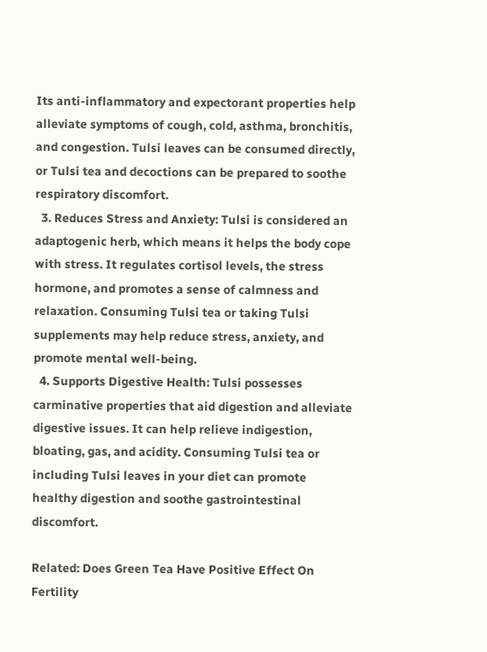Its anti-inflammatory and expectorant properties help alleviate symptoms of cough, cold, asthma, bronchitis, and congestion. Tulsi leaves can be consumed directly, or Tulsi tea and decoctions can be prepared to soothe respiratory discomfort.
  3. Reduces Stress and Anxiety: Tulsi is considered an adaptogenic herb, which means it helps the body cope with stress. It regulates cortisol levels, the stress hormone, and promotes a sense of calmness and relaxation. Consuming Tulsi tea or taking Tulsi supplements may help reduce stress, anxiety, and promote mental well-being.
  4. Supports Digestive Health: Tulsi possesses carminative properties that aid digestion and alleviate digestive issues. It can help relieve indigestion, bloating, gas, and acidity. Consuming Tulsi tea or including Tulsi leaves in your diet can promote healthy digestion and soothe gastrointestinal discomfort.

Related: Does Green Tea Have Positive Effect On Fertility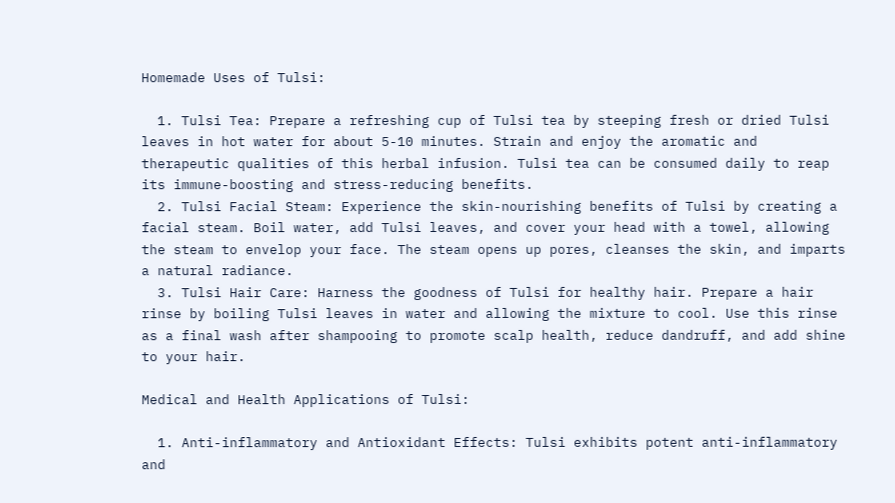Homemade Uses of Tulsi:

  1. Tulsi Tea: Prepare a refreshing cup of Tulsi tea by steeping fresh or dried Tulsi leaves in hot water for about 5-10 minutes. Strain and enjoy the aromatic and therapeutic qualities of this herbal infusion. Tulsi tea can be consumed daily to reap its immune-boosting and stress-reducing benefits.
  2. Tulsi Facial Steam: Experience the skin-nourishing benefits of Tulsi by creating a facial steam. Boil water, add Tulsi leaves, and cover your head with a towel, allowing the steam to envelop your face. The steam opens up pores, cleanses the skin, and imparts a natural radiance.
  3. Tulsi Hair Care: Harness the goodness of Tulsi for healthy hair. Prepare a hair rinse by boiling Tulsi leaves in water and allowing the mixture to cool. Use this rinse as a final wash after shampooing to promote scalp health, reduce dandruff, and add shine to your hair.

Medical and Health Applications of Tulsi:

  1. Anti-inflammatory and Antioxidant Effects: Tulsi exhibits potent anti-inflammatory and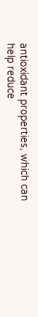antioxidant properties, which can help reduce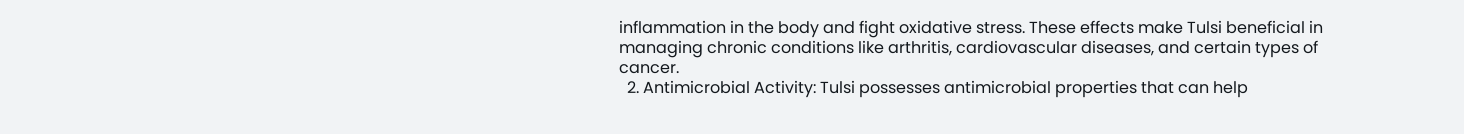inflammation in the body and fight oxidative stress. These effects make Tulsi beneficial in managing chronic conditions like arthritis, cardiovascular diseases, and certain types of cancer.
  2. Antimicrobial Activity: Tulsi possesses antimicrobial properties that can help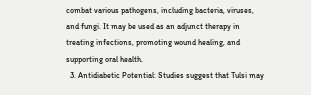combat various pathogens, including bacteria, viruses, and fungi. It may be used as an adjunct therapy in treating infections, promoting wound healing, and supporting oral health.
  3. Antidiabetic Potential: Studies suggest that Tulsi may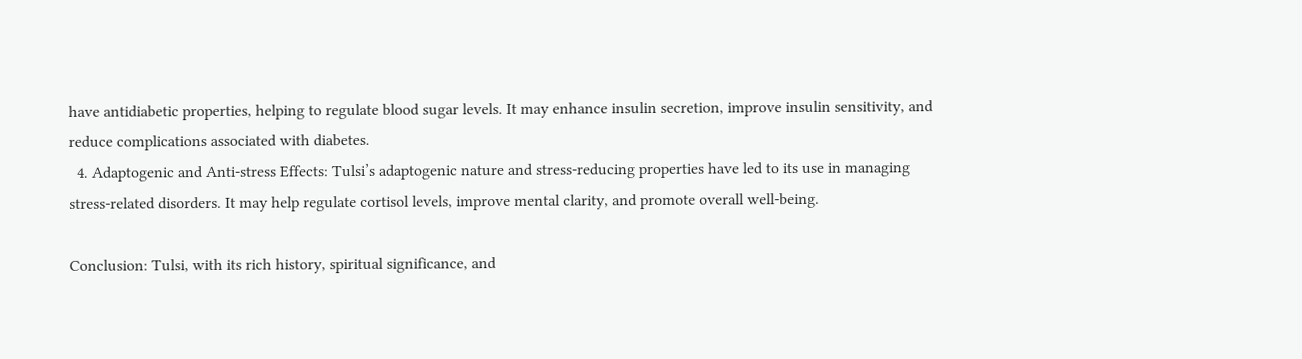have antidiabetic properties, helping to regulate blood sugar levels. It may enhance insulin secretion, improve insulin sensitivity, and reduce complications associated with diabetes.
  4. Adaptogenic and Anti-stress Effects: Tulsi’s adaptogenic nature and stress-reducing properties have led to its use in managing stress-related disorders. It may help regulate cortisol levels, improve mental clarity, and promote overall well-being.

Conclusion: Tulsi, with its rich history, spiritual significance, and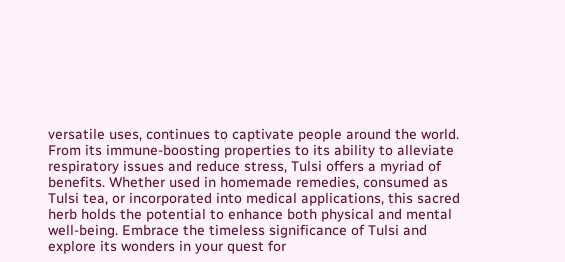versatile uses, continues to captivate people around the world. From its immune-boosting properties to its ability to alleviate respiratory issues and reduce stress, Tulsi offers a myriad of benefits. Whether used in homemade remedies, consumed as Tulsi tea, or incorporated into medical applications, this sacred herb holds the potential to enhance both physical and mental well-being. Embrace the timeless significance of Tulsi and explore its wonders in your quest for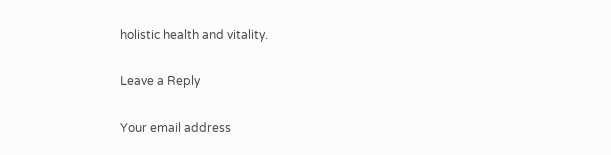holistic health and vitality.

Leave a Reply

Your email address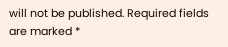will not be published. Required fields are marked *